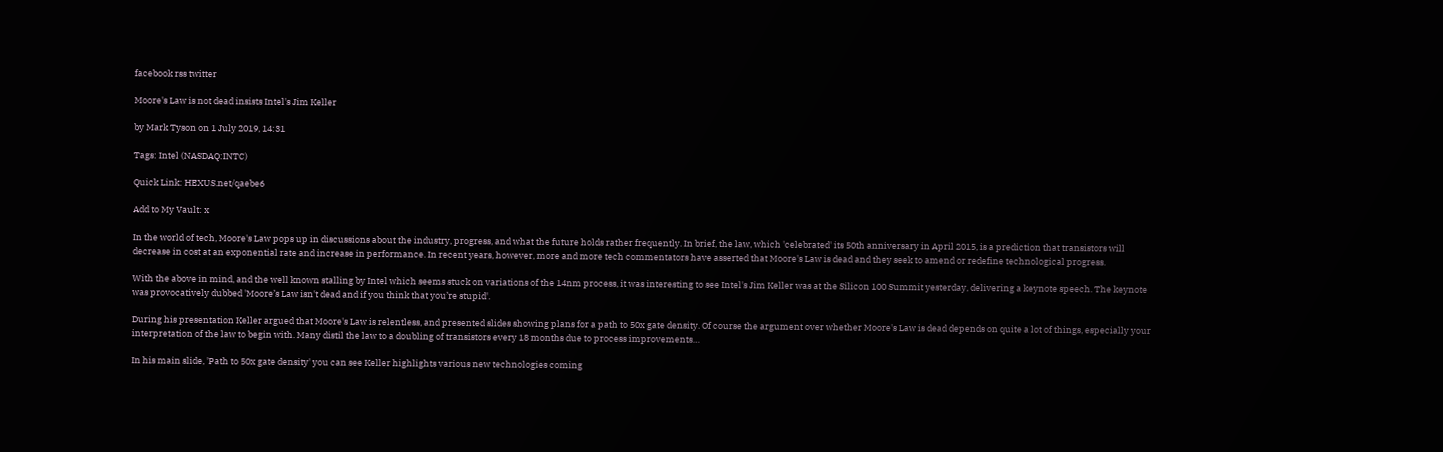facebook rss twitter

Moore's Law is not dead insists Intel's Jim Keller

by Mark Tyson on 1 July 2019, 14:31

Tags: Intel (NASDAQ:INTC)

Quick Link: HEXUS.net/qaebe6

Add to My Vault: x

In the world of tech, Moore's Law pops up in discussions about the industry, progress, and what the future holds rather frequently. In brief, the law, which 'celebrated' its 50th anniversary in April 2015, is a prediction that transistors will decrease in cost at an exponential rate and increase in performance. In recent years, however, more and more tech commentators have asserted that Moore's Law is dead and they seek to amend or redefine technological progress.

With the above in mind, and the well known stalling by Intel which seems stuck on variations of the 14nm process, it was interesting to see Intel's Jim Keller was at the Silicon 100 Summit yesterday, delivering a keynote speech. The keynote was provocatively dubbed 'Moore’s Law isn't dead and if you think that you’re stupid'.

During his presentation Keller argued that Moore's Law is relentless, and presented slides showing plans for a path to 50x gate density. Of course the argument over whether Moore's Law is dead depends on quite a lot of things, especially your interpretation of the law to begin with. Many distil the law to a doubling of transistors every 18 months due to process improvements…

In his main slide, 'Path to 50x gate density' you can see Keller highlights various new technologies coming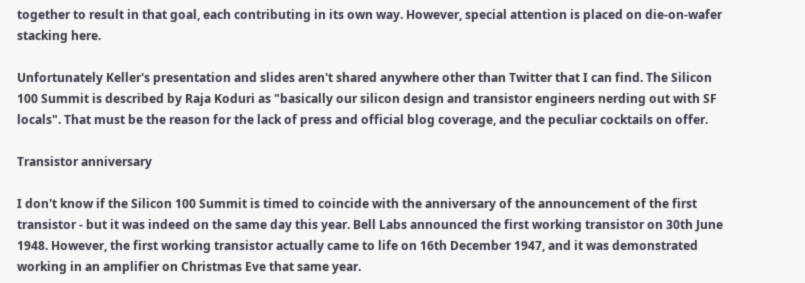together to result in that goal, each contributing in its own way. However, special attention is placed on die-on-wafer stacking here.

Unfortunately Keller's presentation and slides aren't shared anywhere other than Twitter that I can find. The Silicon 100 Summit is described by Raja Koduri as "basically our silicon design and transistor engineers nerding out with SF locals". That must be the reason for the lack of press and official blog coverage, and the peculiar cocktails on offer.

Transistor anniversary

I don't know if the Silicon 100 Summit is timed to coincide with the anniversary of the announcement of the first transistor - but it was indeed on the same day this year. Bell Labs announced the first working transistor on 30th June 1948. However, the first working transistor actually came to life on 16th December 1947, and it was demonstrated working in an amplifier on Christmas Eve that same year.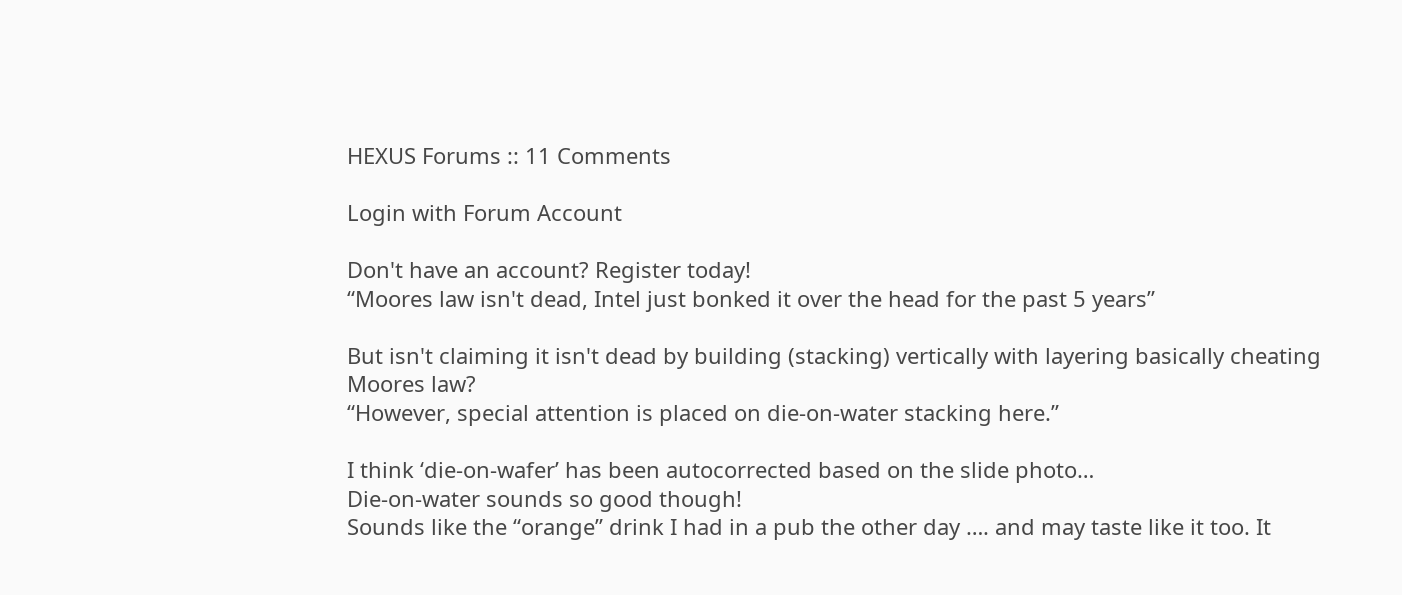HEXUS Forums :: 11 Comments

Login with Forum Account

Don't have an account? Register today!
“Moores law isn't dead, Intel just bonked it over the head for the past 5 years”

But isn't claiming it isn't dead by building (stacking) vertically with layering basically cheating Moores law?
“However, special attention is placed on die-on-water stacking here.”

I think ‘die-on-wafer’ has been autocorrected based on the slide photo…
Die-on-water sounds so good though!
Sounds like the “orange” drink I had in a pub the other day …. and may taste like it too. It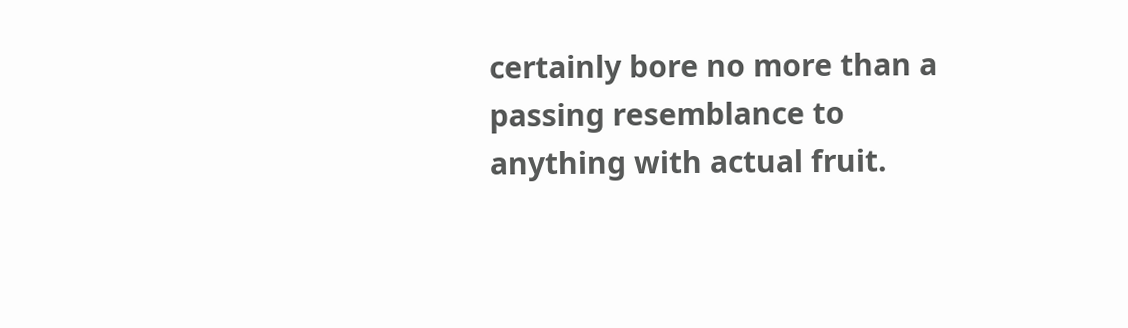certainly bore no more than a passing resemblance to anything with actual fruit.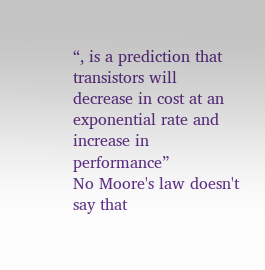“, is a prediction that transistors will decrease in cost at an exponential rate and increase in performance”
No Moore's law doesn't say that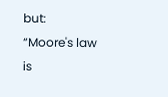but:
“Moore's law is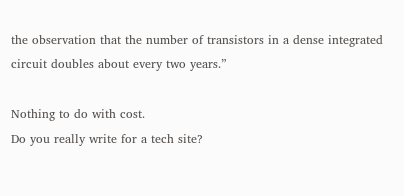the observation that the number of transistors in a dense integrated circuit doubles about every two years.”

Nothing to do with cost.
Do you really write for a tech site?